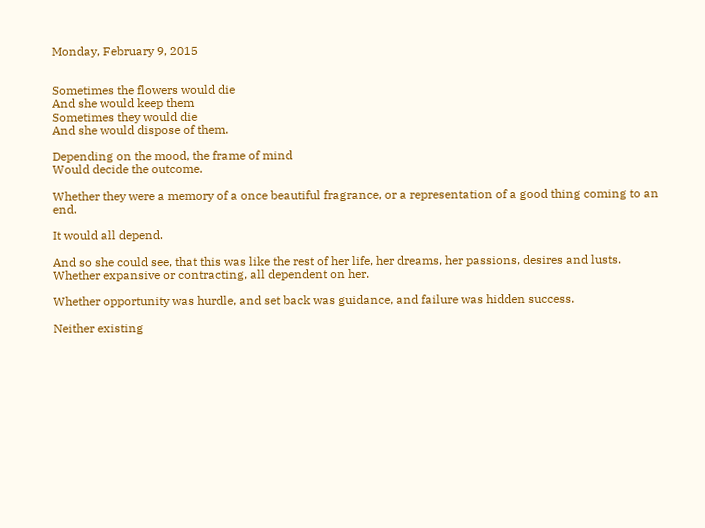Monday, February 9, 2015


Sometimes the flowers would die
And she would keep them
Sometimes they would die
And she would dispose of them.

Depending on the mood, the frame of mind
Would decide the outcome.

Whether they were a memory of a once beautiful fragrance, or a representation of a good thing coming to an end.

It would all depend.

And so she could see, that this was like the rest of her life, her dreams, her passions, desires and lusts.
Whether expansive or contracting, all dependent on her.

Whether opportunity was hurdle, and set back was guidance, and failure was hidden success.

Neither existing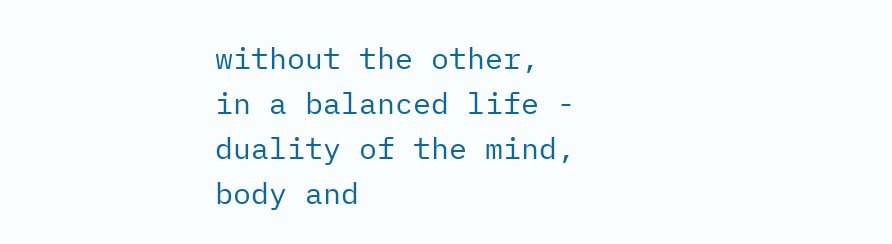without the other, in a balanced life - duality of the mind, body and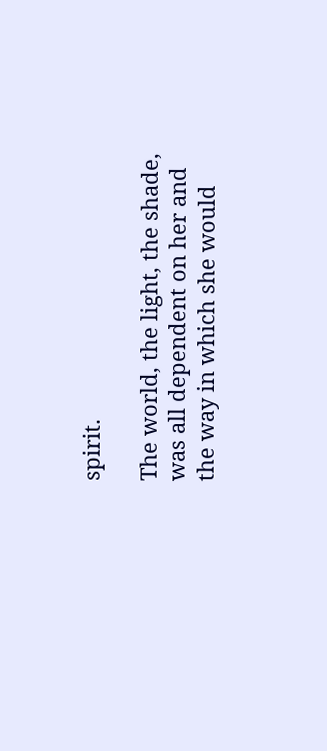spirit.

The world, the light, the shade, was all dependent on her and the way in which she would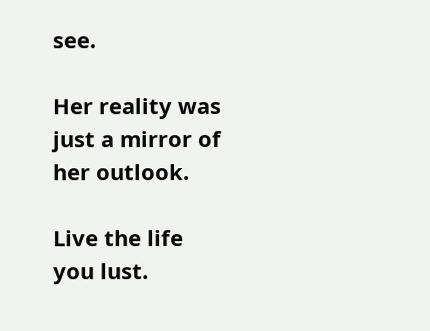see.

Her reality was just a mirror of her outlook.

Live the life you lust.